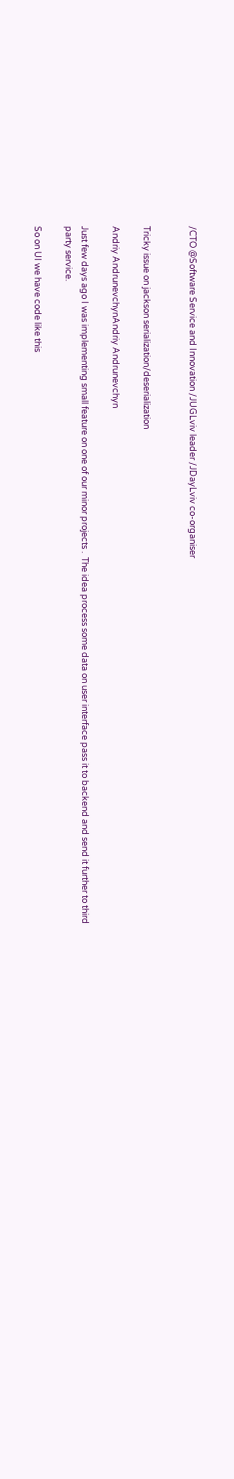/CTO @Software Service and Innovation /JUGLviv leader /JDayLviv co-organiser


Tricky issue on jackson serialization/deserialization

Andriy AndrunevchynAndriy Andrunevchyn

Just few days ago I was implementing small feature on one of our minor projects .  The idea process some data on user interface pass it to backend and send it further to third party service.

So on UI we have code like this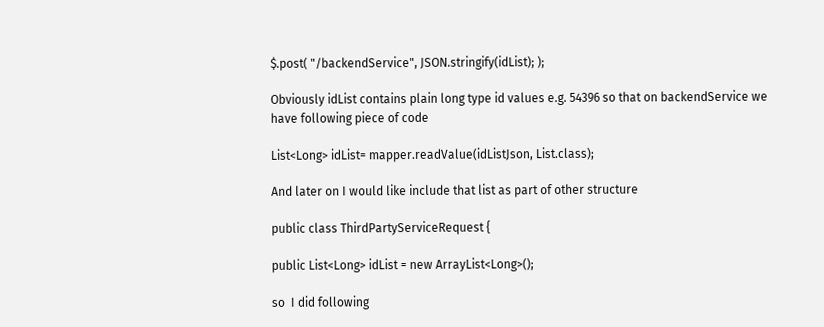$.post( "/backendService", JSON.stringify(idList); );

Obviously idList contains plain long type id values e.g. 54396 so that on backendService we have following piece of code

List<Long> idList= mapper.readValue(idListJson, List.class);

And later on I would like include that list as part of other structure

public class ThirdPartyServiceRequest {

public List<Long> idList = new ArrayList<Long>();

so  I did following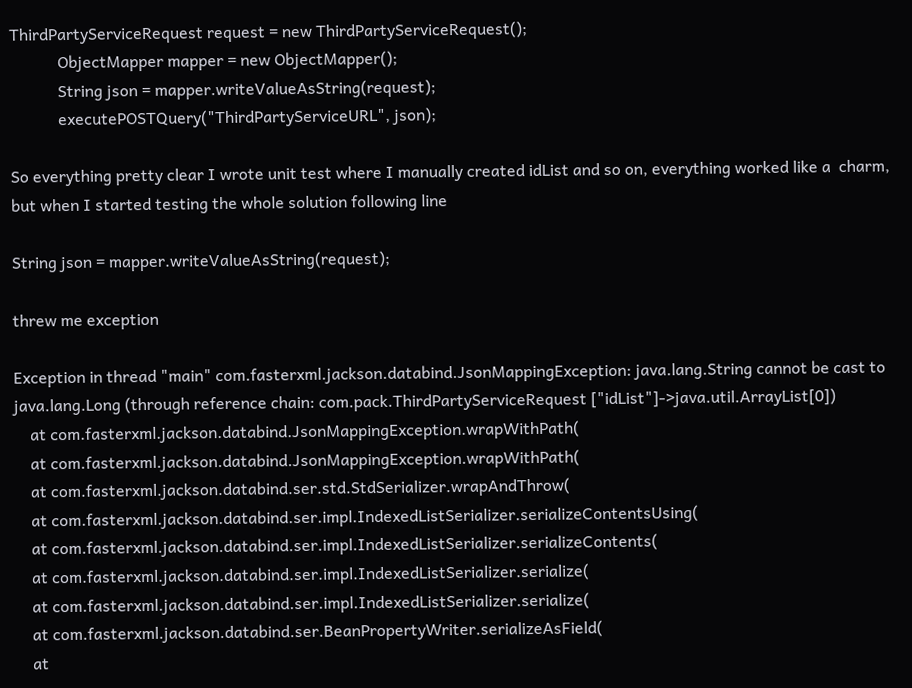ThirdPartyServiceRequest request = new ThirdPartyServiceRequest();
            ObjectMapper mapper = new ObjectMapper();
            String json = mapper.writeValueAsString(request);
            executePOSTQuery("ThirdPartyServiceURL", json);

So everything pretty clear I wrote unit test where I manually created idList and so on, everything worked like a  charm, but when I started testing the whole solution following line

String json = mapper.writeValueAsString(request);

threw me exception

Exception in thread "main" com.fasterxml.jackson.databind.JsonMappingException: java.lang.String cannot be cast to java.lang.Long (through reference chain: com.pack.ThirdPartyServiceRequest ["idList"]->java.util.ArrayList[0])
    at com.fasterxml.jackson.databind.JsonMappingException.wrapWithPath(
    at com.fasterxml.jackson.databind.JsonMappingException.wrapWithPath(
    at com.fasterxml.jackson.databind.ser.std.StdSerializer.wrapAndThrow(
    at com.fasterxml.jackson.databind.ser.impl.IndexedListSerializer.serializeContentsUsing(
    at com.fasterxml.jackson.databind.ser.impl.IndexedListSerializer.serializeContents(
    at com.fasterxml.jackson.databind.ser.impl.IndexedListSerializer.serialize(
    at com.fasterxml.jackson.databind.ser.impl.IndexedListSerializer.serialize(
    at com.fasterxml.jackson.databind.ser.BeanPropertyWriter.serializeAsField(
    at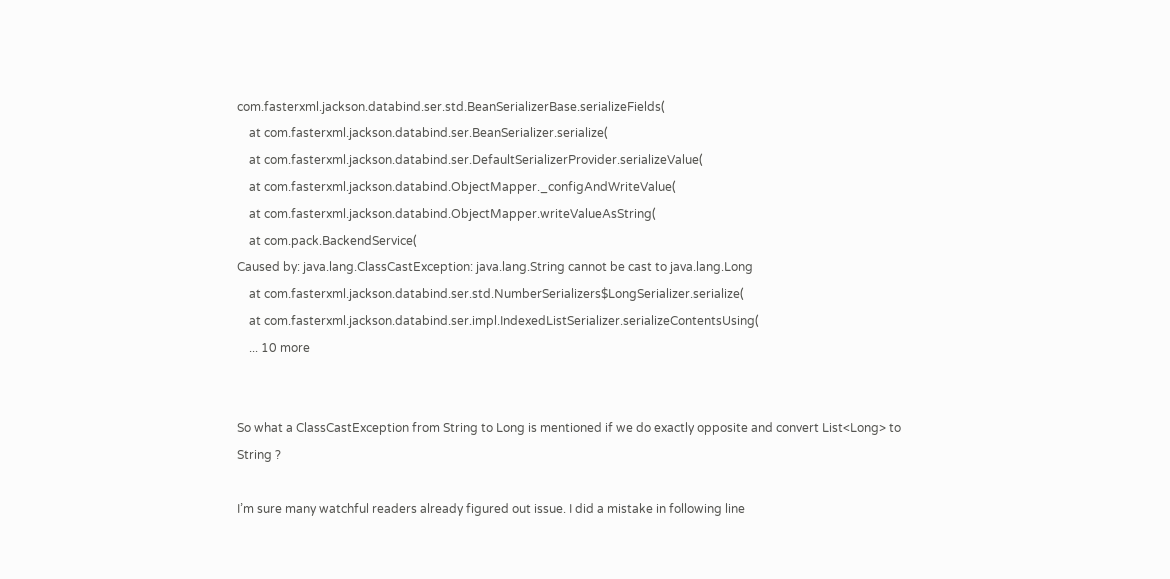com.fasterxml.jackson.databind.ser.std.BeanSerializerBase.serializeFields(
    at com.fasterxml.jackson.databind.ser.BeanSerializer.serialize(
    at com.fasterxml.jackson.databind.ser.DefaultSerializerProvider.serializeValue(
    at com.fasterxml.jackson.databind.ObjectMapper._configAndWriteValue(
    at com.fasterxml.jackson.databind.ObjectMapper.writeValueAsString(
    at com.pack.BackendService(
Caused by: java.lang.ClassCastException: java.lang.String cannot be cast to java.lang.Long
    at com.fasterxml.jackson.databind.ser.std.NumberSerializers$LongSerializer.serialize(
    at com.fasterxml.jackson.databind.ser.impl.IndexedListSerializer.serializeContentsUsing(
    ... 10 more


So what a ClassCastException from String to Long is mentioned if we do exactly opposite and convert List<Long> to String ?

I’m sure many watchful readers already figured out issue. I did a mistake in following line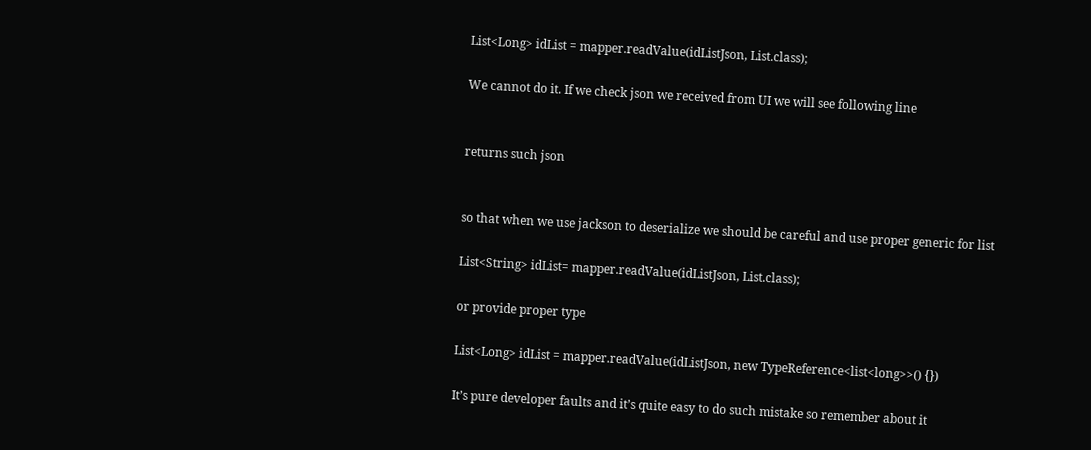List<Long> idList = mapper.readValue(idListJson, List.class);

We cannot do it. If we check json we received from UI we will see following line


returns such json


so that when we use jackson to deserialize we should be careful and use proper generic for list

List<String> idList= mapper.readValue(idListJson, List.class);

or provide proper type

List<Long> idList = mapper.readValue(idListJson, new TypeReference<list<long>>() {})

It’s pure developer faults and it’s quite easy to do such mistake so remember about it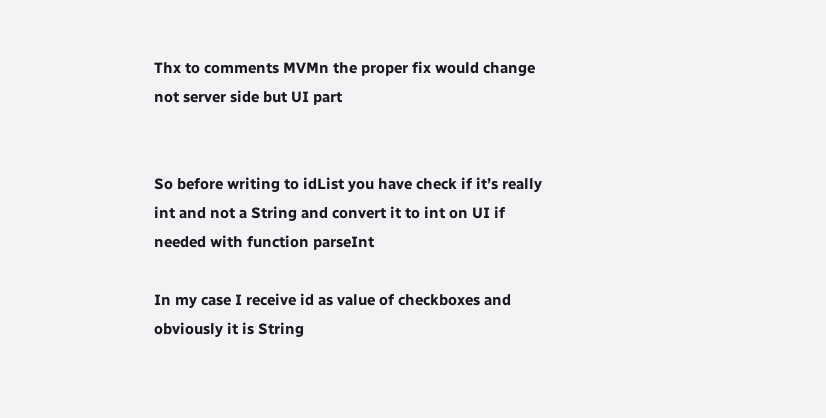Thx to comments MVMn the proper fix would change not server side but UI part


So before writing to idList you have check if it’s really int and not a String and convert it to int on UI if needed with function parseInt

In my case I receive id as value of checkboxes and obviously it is String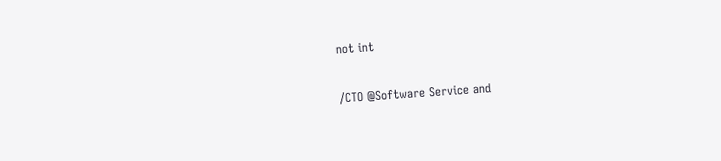not int

/CTO @Software Service and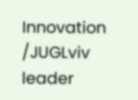Innovation /JUGLviv leader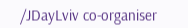/JDayLviv co-organiser